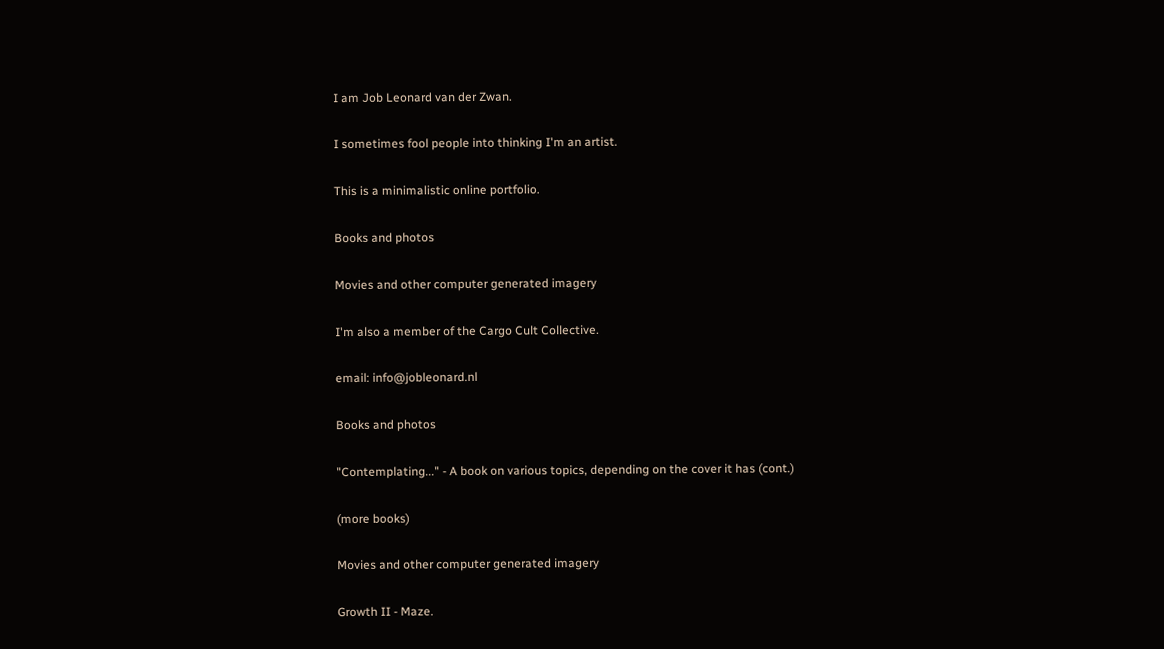I am Job Leonard van der Zwan.

I sometimes fool people into thinking I'm an artist.

This is a minimalistic online portfolio.

Books and photos

Movies and other computer generated imagery

I'm also a member of the Cargo Cult Collective.

email: info@jobleonard.nl

Books and photos

"Contemplating..." - A book on various topics, depending on the cover it has (cont.)

(more books)

Movies and other computer generated imagery

Growth II - Maze.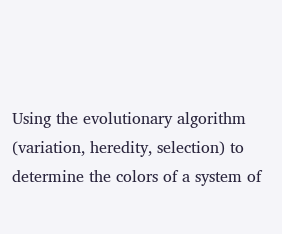Using the evolutionary algorithm (variation, heredity, selection) to determine the colors of a system of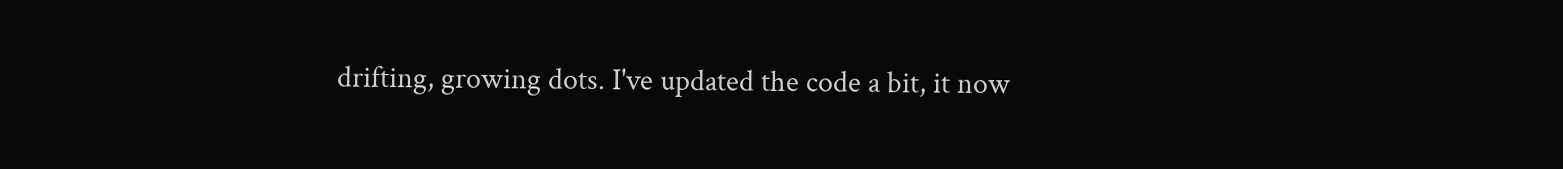drifting, growing dots. I've updated the code a bit, it now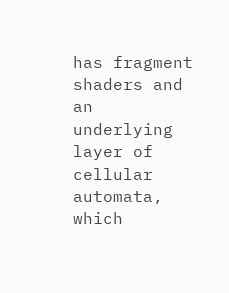has fragment shaders and an underlying layer of cellular automata, which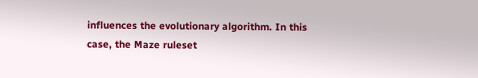influences the evolutionary algorithm. In this case, the Maze ruleset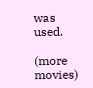was used.

(more movies)